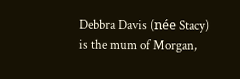Debbra Davis (née Stacy) is the mum of Morgan,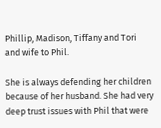Phillip, Madison, Tiffany and Tori and wife to Phil.

She is always defending her children because of her husband. She had very deep trust issues with Phil that were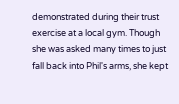demonstrated during their trust exercise at a local gym. Though she was asked many times to just fall back into Phil's arms, she kept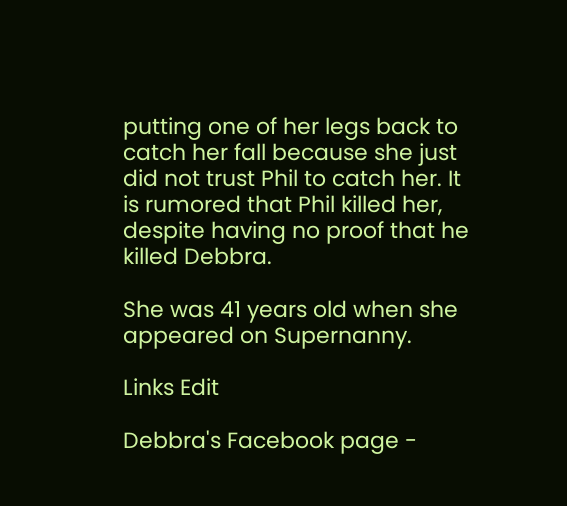putting one of her legs back to catch her fall because she just did not trust Phil to catch her. It is rumored that Phil killed her, despite having no proof that he killed Debbra.

She was 41 years old when she appeared on Supernanny.

Links Edit

Debbra's Facebook page -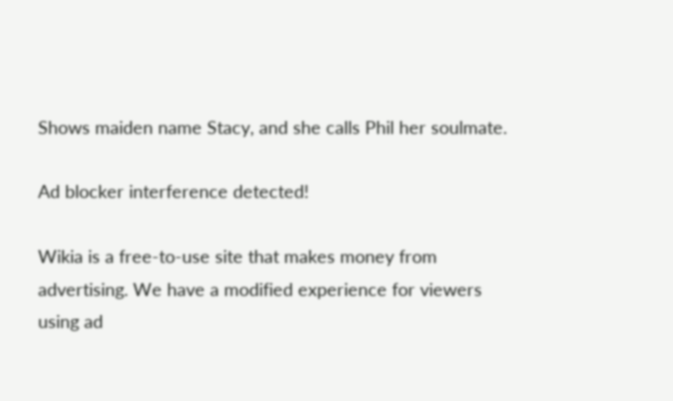Shows maiden name Stacy, and she calls Phil her soulmate.

Ad blocker interference detected!

Wikia is a free-to-use site that makes money from advertising. We have a modified experience for viewers using ad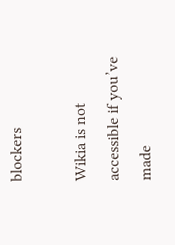blockers

Wikia is not accessible if you’ve made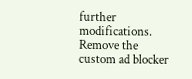further modifications. Remove the custom ad blocker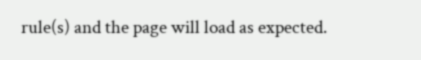rule(s) and the page will load as expected.